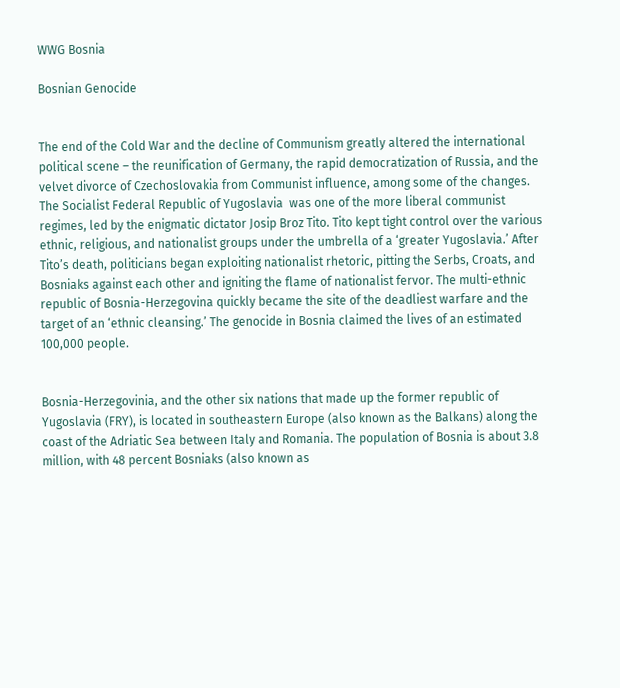WWG Bosnia

Bosnian Genocide


The end of the Cold War and the decline of Communism greatly altered the international political scene – the reunification of Germany, the rapid democratization of Russia, and the velvet divorce of Czechoslovakia from Communist influence, among some of the changes. The Socialist Federal Republic of Yugoslavia  was one of the more liberal communist regimes, led by the enigmatic dictator Josip Broz Tito. Tito kept tight control over the various ethnic, religious, and nationalist groups under the umbrella of a ‘greater Yugoslavia.’ After Tito’s death, politicians began exploiting nationalist rhetoric, pitting the Serbs, Croats, and Bosniaks against each other and igniting the flame of nationalist fervor. The multi-ethnic republic of Bosnia-Herzegovina quickly became the site of the deadliest warfare and the target of an ‘ethnic cleansing.’ The genocide in Bosnia claimed the lives of an estimated 100,000 people.


Bosnia-Herzegovinia, and the other six nations that made up the former republic of Yugoslavia (FRY), is located in southeastern Europe (also known as the Balkans) along the coast of the Adriatic Sea between Italy and Romania. The population of Bosnia is about 3.8 million, with 48 percent Bosniaks (also known as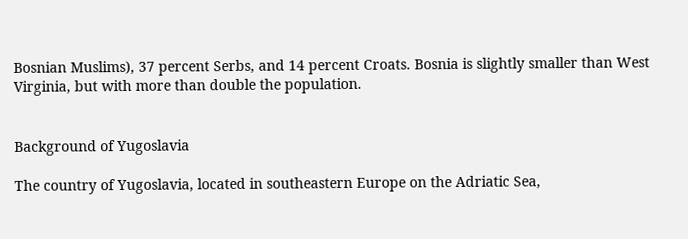Bosnian Muslims), 37 percent Serbs, and 14 percent Croats. Bosnia is slightly smaller than West Virginia, but with more than double the population.


Background of Yugoslavia

The country of Yugoslavia, located in southeastern Europe on the Adriatic Sea,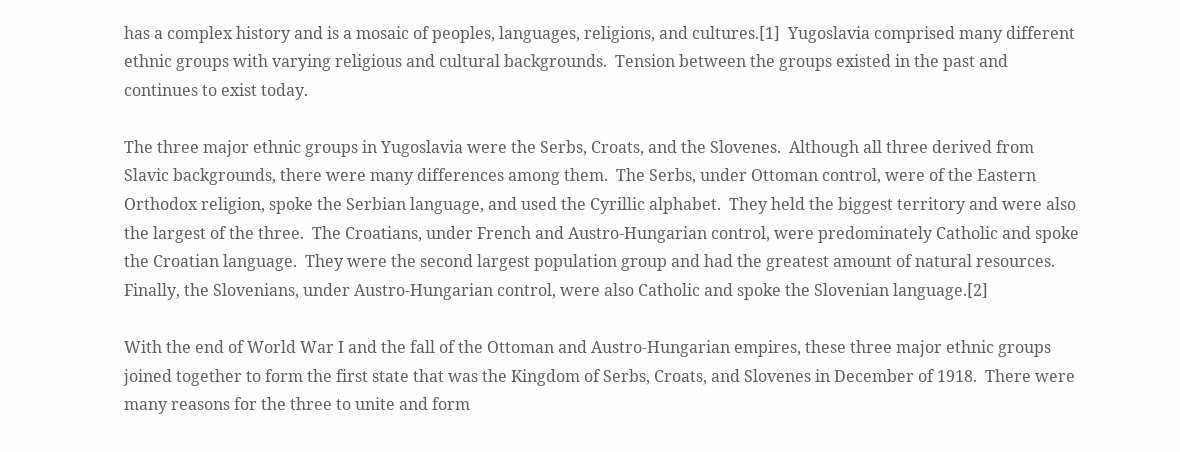has a complex history and is a mosaic of peoples, languages, religions, and cultures.[1]  Yugoslavia comprised many different ethnic groups with varying religious and cultural backgrounds.  Tension between the groups existed in the past and continues to exist today.

The three major ethnic groups in Yugoslavia were the Serbs, Croats, and the Slovenes.  Although all three derived from Slavic backgrounds, there were many differences among them.  The Serbs, under Ottoman control, were of the Eastern Orthodox religion, spoke the Serbian language, and used the Cyrillic alphabet.  They held the biggest territory and were also the largest of the three.  The Croatians, under French and Austro-Hungarian control, were predominately Catholic and spoke the Croatian language.  They were the second largest population group and had the greatest amount of natural resources.  Finally, the Slovenians, under Austro-Hungarian control, were also Catholic and spoke the Slovenian language.[2]

With the end of World War I and the fall of the Ottoman and Austro-Hungarian empires, these three major ethnic groups joined together to form the first state that was the Kingdom of Serbs, Croats, and Slovenes in December of 1918.  There were many reasons for the three to unite and form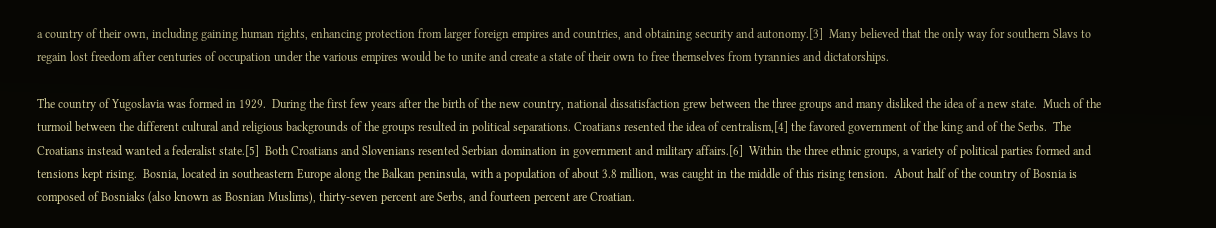a country of their own, including gaining human rights, enhancing protection from larger foreign empires and countries, and obtaining security and autonomy.[3]  Many believed that the only way for southern Slavs to regain lost freedom after centuries of occupation under the various empires would be to unite and create a state of their own to free themselves from tyrannies and dictatorships.

The country of Yugoslavia was formed in 1929.  During the first few years after the birth of the new country, national dissatisfaction grew between the three groups and many disliked the idea of a new state.  Much of the turmoil between the different cultural and religious backgrounds of the groups resulted in political separations. Croatians resented the idea of centralism,[4] the favored government of the king and of the Serbs.  The Croatians instead wanted a federalist state.[5]  Both Croatians and Slovenians resented Serbian domination in government and military affairs.[6]  Within the three ethnic groups, a variety of political parties formed and tensions kept rising.  Bosnia, located in southeastern Europe along the Balkan peninsula, with a population of about 3.8 million, was caught in the middle of this rising tension.  About half of the country of Bosnia is composed of Bosniaks (also known as Bosnian Muslims), thirty-seven percent are Serbs, and fourteen percent are Croatian.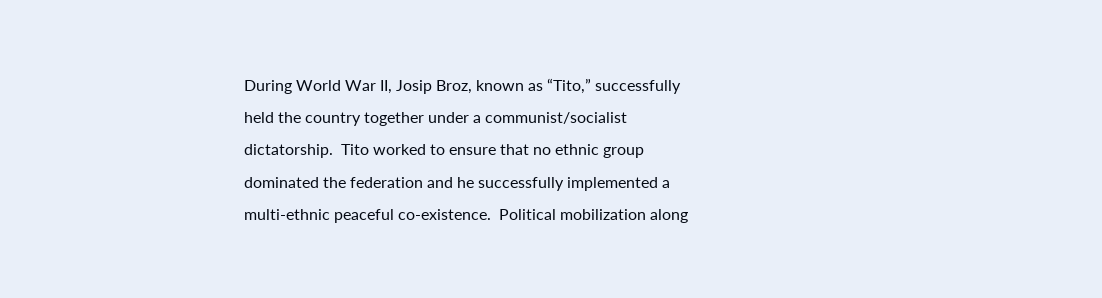During World War II, Josip Broz, known as “Tito,” successfully held the country together under a communist/socialist dictatorship.  Tito worked to ensure that no ethnic group dominated the federation and he successfully implemented a multi-ethnic peaceful co-existence.  Political mobilization along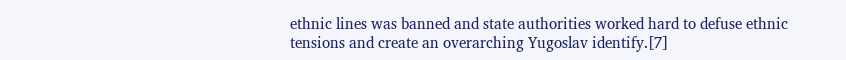ethnic lines was banned and state authorities worked hard to defuse ethnic tensions and create an overarching Yugoslav identify.[7]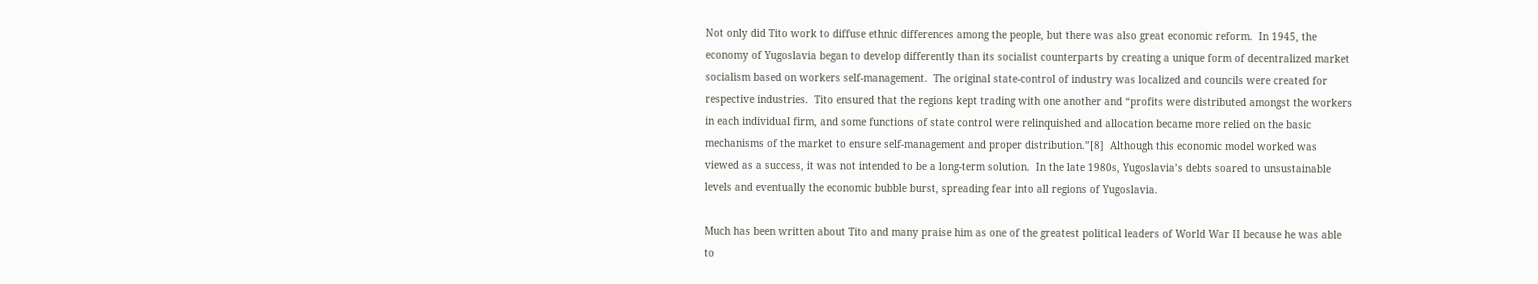Not only did Tito work to diffuse ethnic differences among the people, but there was also great economic reform.  In 1945, the economy of Yugoslavia began to develop differently than its socialist counterparts by creating a unique form of decentralized market socialism based on workers self-management.  The original state-control of industry was localized and councils were created for respective industries.  Tito ensured that the regions kept trading with one another and “profits were distributed amongst the workers in each individual firm, and some functions of state control were relinquished and allocation became more relied on the basic mechanisms of the market to ensure self-management and proper distribution.”[8]  Although this economic model worked was viewed as a success, it was not intended to be a long-term solution.  In the late 1980s, Yugoslavia’s debts soared to unsustainable levels and eventually the economic bubble burst, spreading fear into all regions of Yugoslavia.

Much has been written about Tito and many praise him as one of the greatest political leaders of World War II because he was able to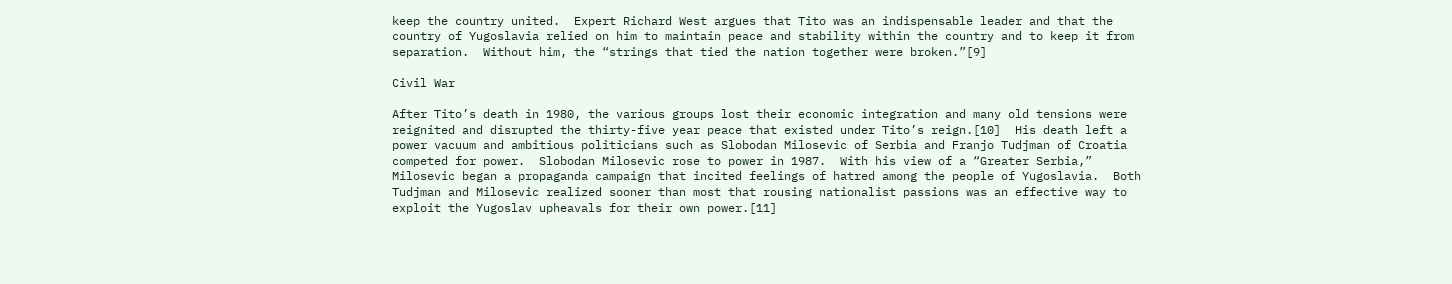keep the country united.  Expert Richard West argues that Tito was an indispensable leader and that the country of Yugoslavia relied on him to maintain peace and stability within the country and to keep it from separation.  Without him, the “strings that tied the nation together were broken.”[9]

Civil War

After Tito’s death in 1980, the various groups lost their economic integration and many old tensions were reignited and disrupted the thirty-five year peace that existed under Tito’s reign.[10]  His death left a power vacuum and ambitious politicians such as Slobodan Milosevic of Serbia and Franjo Tudjman of Croatia competed for power.  Slobodan Milosevic rose to power in 1987.  With his view of a “Greater Serbia,” Milosevic began a propaganda campaign that incited feelings of hatred among the people of Yugoslavia.  Both Tudjman and Milosevic realized sooner than most that rousing nationalist passions was an effective way to exploit the Yugoslav upheavals for their own power.[11]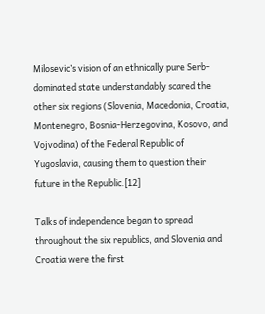Milosevic’s vision of an ethnically pure Serb-dominated state understandably scared the other six regions (Slovenia, Macedonia, Croatia, Montenegro, Bosnia-Herzegovina, Kosovo, and Vojvodina) of the Federal Republic of Yugoslavia, causing them to question their future in the Republic.[12]

Talks of independence began to spread throughout the six republics, and Slovenia and Croatia were the first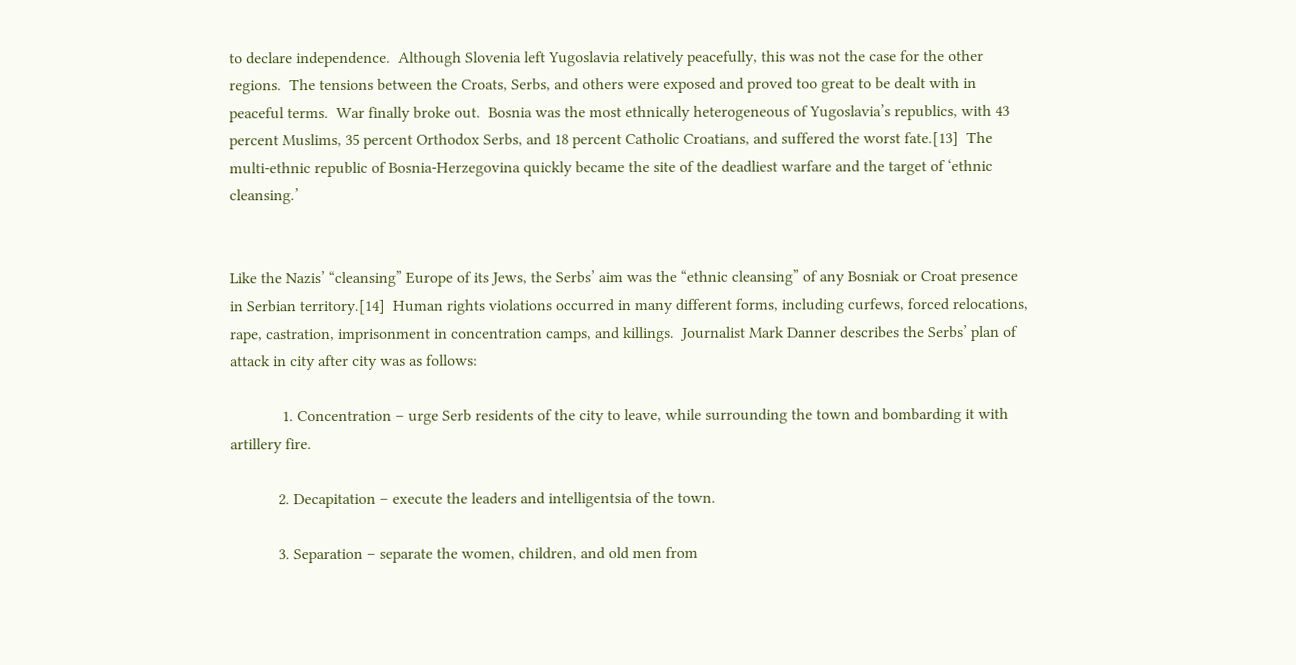to declare independence.  Although Slovenia left Yugoslavia relatively peacefully, this was not the case for the other regions.  The tensions between the Croats, Serbs, and others were exposed and proved too great to be dealt with in peaceful terms.  War finally broke out.  Bosnia was the most ethnically heterogeneous of Yugoslavia’s republics, with 43 percent Muslims, 35 percent Orthodox Serbs, and 18 percent Catholic Croatians, and suffered the worst fate.[13]  The multi-ethnic republic of Bosnia-Herzegovina quickly became the site of the deadliest warfare and the target of ‘ethnic cleansing.’


Like the Nazis’ “cleansing” Europe of its Jews, the Serbs’ aim was the “ethnic cleansing” of any Bosniak or Croat presence in Serbian territory.[14]  Human rights violations occurred in many different forms, including curfews, forced relocations, rape, castration, imprisonment in concentration camps, and killings.  Journalist Mark Danner describes the Serbs’ plan of attack in city after city was as follows:

             1. Concentration – urge Serb residents of the city to leave, while surrounding the town and bombarding it with artillery fire.

            2. Decapitation – execute the leaders and intelligentsia of the town.

            3. Separation – separate the women, children, and old men from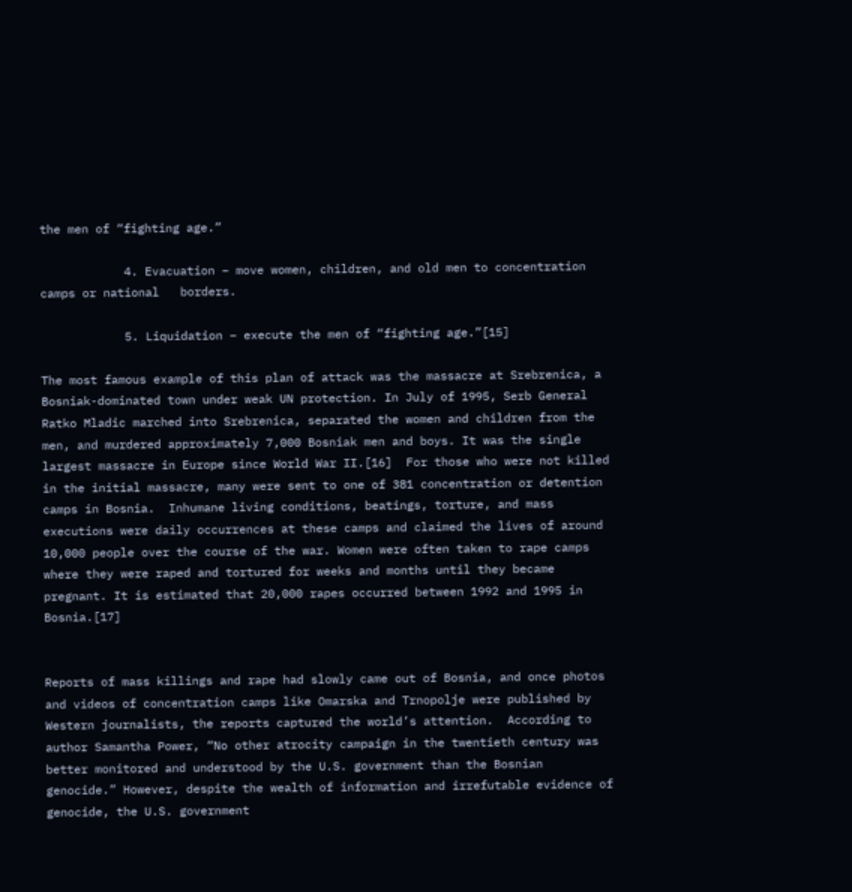the men of “fighting age.”

            4. Evacuation – move women, children, and old men to concentration camps or national   borders.

            5. Liquidation – execute the men of “fighting age.”[15]

The most famous example of this plan of attack was the massacre at Srebrenica, a Bosniak-dominated town under weak UN protection. In July of 1995, Serb General Ratko Mladic marched into Srebrenica, separated the women and children from the men, and murdered approximately 7,000 Bosniak men and boys. It was the single largest massacre in Europe since World War II.[16]  For those who were not killed in the initial massacre, many were sent to one of 381 concentration or detention camps in Bosnia.  Inhumane living conditions, beatings, torture, and mass executions were daily occurrences at these camps and claimed the lives of around 10,000 people over the course of the war. Women were often taken to rape camps where they were raped and tortured for weeks and months until they became pregnant. It is estimated that 20,000 rapes occurred between 1992 and 1995 in Bosnia.[17]


Reports of mass killings and rape had slowly came out of Bosnia, and once photos and videos of concentration camps like Omarska and Trnopolje were published by Western journalists, the reports captured the world’s attention.  According to author Samantha Power, “No other atrocity campaign in the twentieth century was better monitored and understood by the U.S. government than the Bosnian genocide.” However, despite the wealth of information and irrefutable evidence of genocide, the U.S. government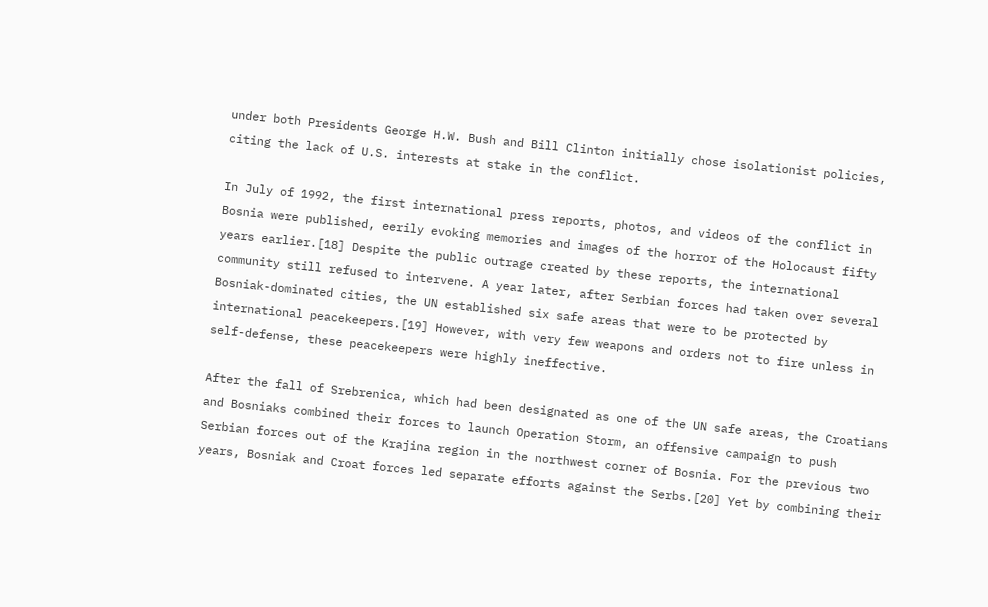under both Presidents George H.W. Bush and Bill Clinton initially chose isolationist policies, citing the lack of U.S. interests at stake in the conflict.

In July of 1992, the first international press reports, photos, and videos of the conflict in Bosnia were published, eerily evoking memories and images of the horror of the Holocaust fifty years earlier.[18] Despite the public outrage created by these reports, the international community still refused to intervene. A year later, after Serbian forces had taken over several Bosniak-dominated cities, the UN established six safe areas that were to be protected by international peacekeepers.[19] However, with very few weapons and orders not to fire unless in self-defense, these peacekeepers were highly ineffective.

After the fall of Srebrenica, which had been designated as one of the UN safe areas, the Croatians and Bosniaks combined their forces to launch Operation Storm, an offensive campaign to push Serbian forces out of the Krajina region in the northwest corner of Bosnia. For the previous two years, Bosniak and Croat forces led separate efforts against the Serbs.[20] Yet by combining their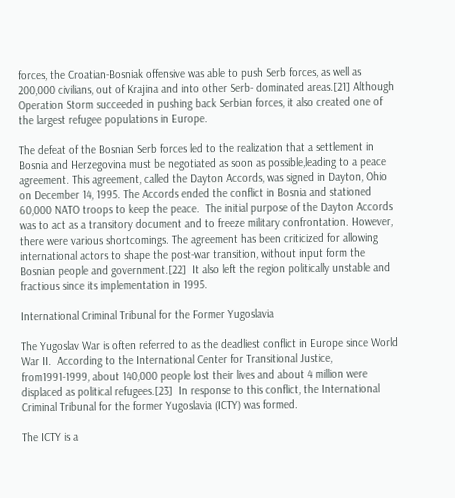forces, the Croatian-Bosniak offensive was able to push Serb forces, as well as 200,000 civilians, out of Krajina and into other Serb- dominated areas.[21] Although Operation Storm succeeded in pushing back Serbian forces, it also created one of the largest refugee populations in Europe.

The defeat of the Bosnian Serb forces led to the realization that a settlement in Bosnia and Herzegovina must be negotiated as soon as possible,leading to a peace agreement. This agreement, called the Dayton Accords, was signed in Dayton, Ohio on December 14, 1995. The Accords ended the conflict in Bosnia and stationed 60,000 NATO troops to keep the peace.  The initial purpose of the Dayton Accords was to act as a transitory document and to freeze military confrontation. However, there were various shortcomings. The agreement has been criticized for allowing international actors to shape the post-war transition, without input form the Bosnian people and government.[22]  It also left the region politically unstable and fractious since its implementation in 1995.

International Criminal Tribunal for the Former Yugoslavia

The Yugoslav War is often referred to as the deadliest conflict in Europe since World War II.  According to the International Center for Transitional Justice, from1991-1999, about 140,000 people lost their lives and about 4 million were displaced as political refugees.[23]  In response to this conflict, the International Criminal Tribunal for the former Yugoslavia (ICTY) was formed.

The ICTY is a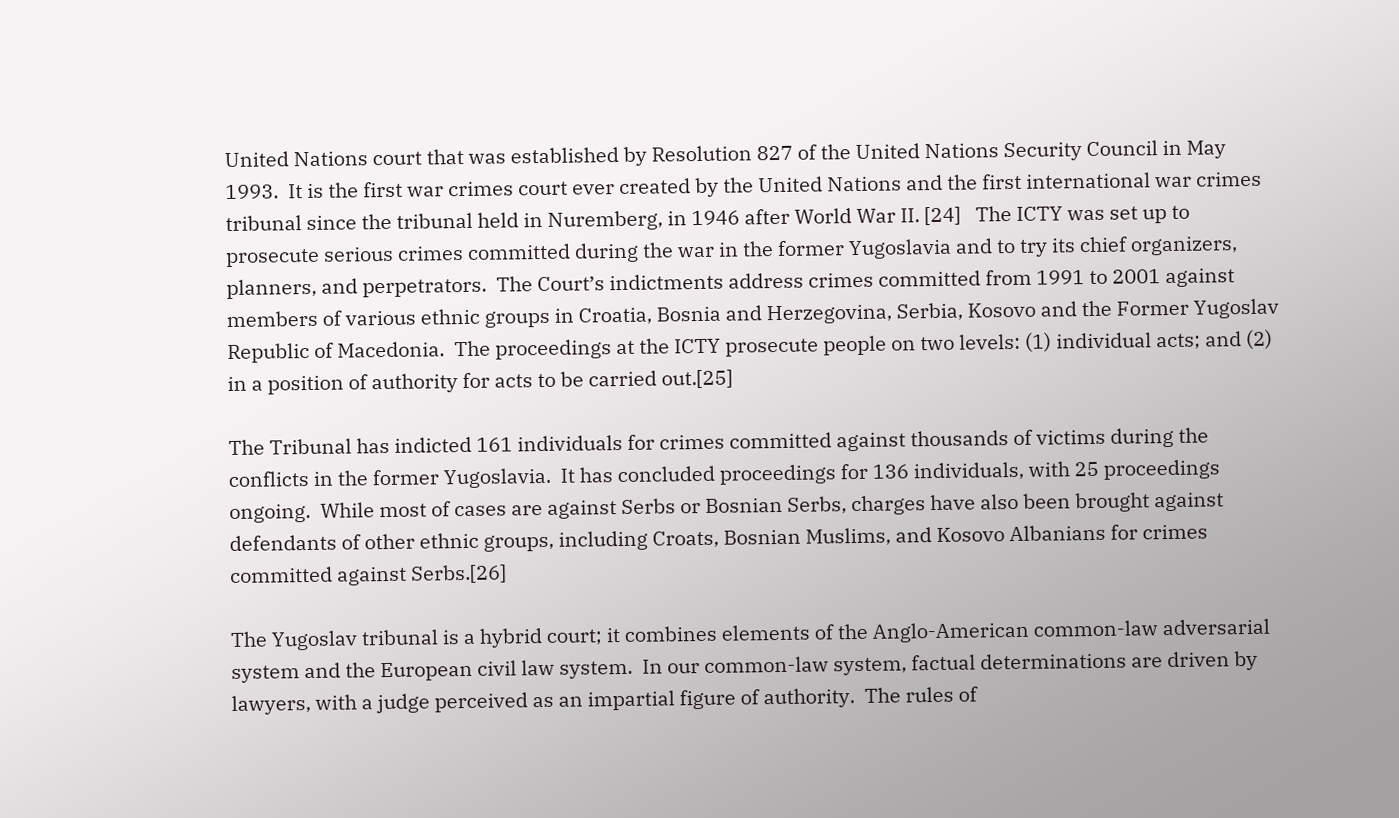United Nations court that was established by Resolution 827 of the United Nations Security Council in May 1993.  It is the first war crimes court ever created by the United Nations and the first international war crimes tribunal since the tribunal held in Nuremberg, in 1946 after World War II. [24]   The ICTY was set up to prosecute serious crimes committed during the war in the former Yugoslavia and to try its chief organizers, planners, and perpetrators.  The Court’s indictments address crimes committed from 1991 to 2001 against members of various ethnic groups in Croatia, Bosnia and Herzegovina, Serbia, Kosovo and the Former Yugoslav Republic of Macedonia.  The proceedings at the ICTY prosecute people on two levels: (1) individual acts; and (2) in a position of authority for acts to be carried out.[25]

The Tribunal has indicted 161 individuals for crimes committed against thousands of victims during the conflicts in the former Yugoslavia.  It has concluded proceedings for 136 individuals, with 25 proceedings ongoing.  While most of cases are against Serbs or Bosnian Serbs, charges have also been brought against defendants of other ethnic groups, including Croats, Bosnian Muslims, and Kosovo Albanians for crimes committed against Serbs.[26]

The Yugoslav tribunal is a hybrid court; it combines elements of the Anglo-American common-law adversarial system and the European civil law system.  In our common-law system, factual determinations are driven by lawyers, with a judge perceived as an impartial figure of authority.  The rules of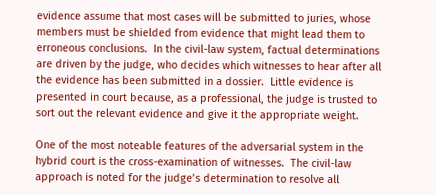evidence assume that most cases will be submitted to juries, whose members must be shielded from evidence that might lead them to erroneous conclusions.  In the civil-law system, factual determinations are driven by the judge, who decides which witnesses to hear after all the evidence has been submitted in a dossier.  Little evidence is presented in court because, as a professional, the judge is trusted to sort out the relevant evidence and give it the appropriate weight.

One of the most noteable features of the adversarial system in the hybrid court is the cross-examination of witnesses.  The civil-law approach is noted for the judge’s determination to resolve all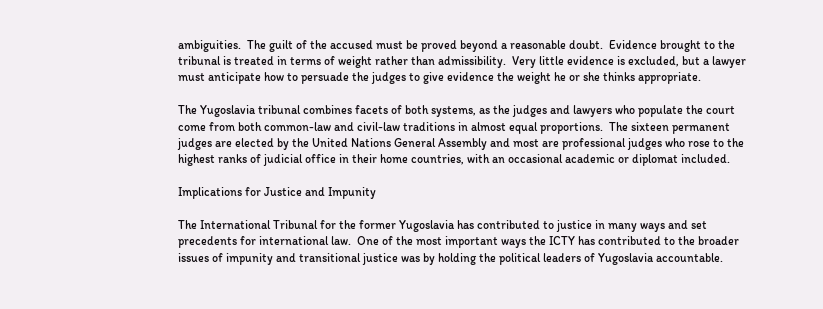ambiguities.  The guilt of the accused must be proved beyond a reasonable doubt.  Evidence brought to the tribunal is treated in terms of weight rather than admissibility.  Very little evidence is excluded, but a lawyer must anticipate how to persuade the judges to give evidence the weight he or she thinks appropriate.

The Yugoslavia tribunal combines facets of both systems, as the judges and lawyers who populate the court come from both common-law and civil-law traditions in almost equal proportions.  The sixteen permanent judges are elected by the United Nations General Assembly and most are professional judges who rose to the highest ranks of judicial office in their home countries, with an occasional academic or diplomat included.

Implications for Justice and Impunity

The International Tribunal for the former Yugoslavia has contributed to justice in many ways and set precedents for international law.  One of the most important ways the ICTY has contributed to the broader issues of impunity and transitional justice was by holding the political leaders of Yugoslavia accountable.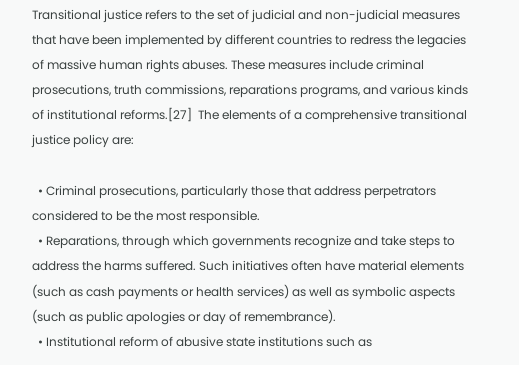Transitional justice refers to the set of judicial and non-judicial measures that have been implemented by different countries to redress the legacies of massive human rights abuses. These measures include criminal prosecutions, truth commissions, reparations programs, and various kinds of institutional reforms.[27]  The elements of a comprehensive transitional justice policy are:

  • Criminal prosecutions, particularly those that address perpetrators considered to be the most responsible.
  • Reparations, through which governments recognize and take steps to address the harms suffered. Such initiatives often have material elements (such as cash payments or health services) as well as symbolic aspects (such as public apologies or day of remembrance).
  • Institutional reform of abusive state institutions such as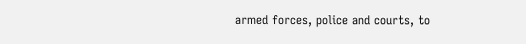armed forces, police and courts, to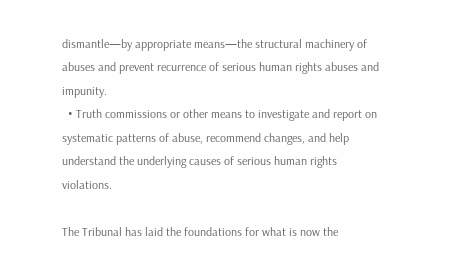dismantle—by appropriate means—the structural machinery of abuses and prevent recurrence of serious human rights abuses and impunity.
  • Truth commissions or other means to investigate and report on systematic patterns of abuse, recommend changes, and help understand the underlying causes of serious human rights violations.

The Tribunal has laid the foundations for what is now the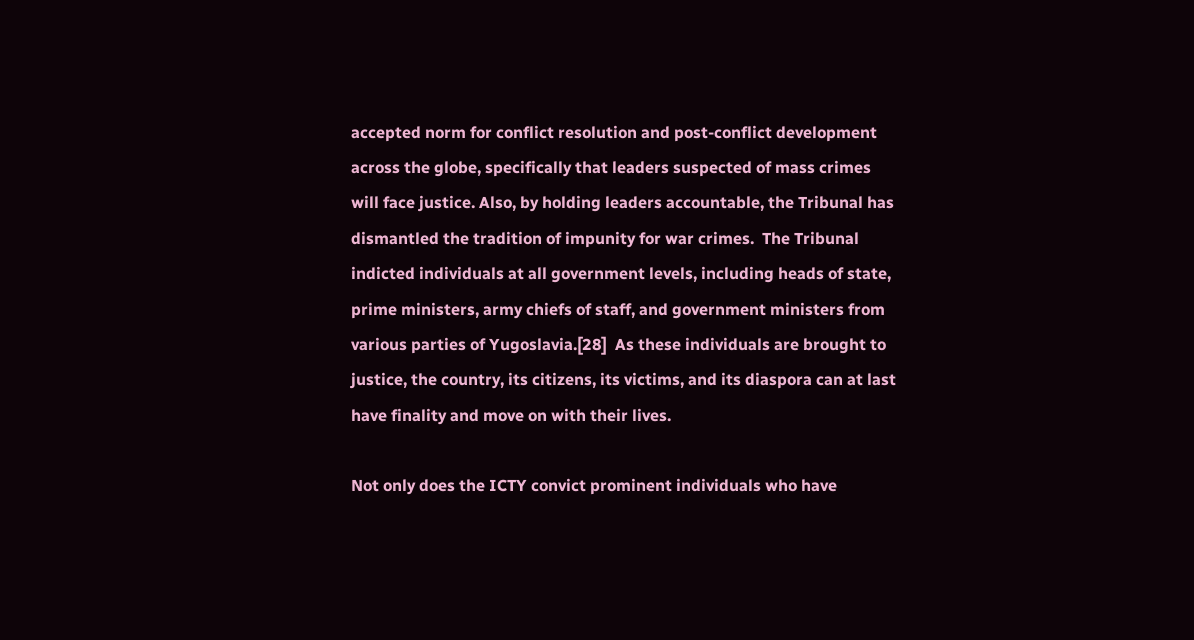accepted norm for conflict resolution and post-conflict development across the globe, specifically that leaders suspected of mass crimes will face justice. Also, by holding leaders accountable, the Tribunal has dismantled the tradition of impunity for war crimes.  The Tribunal indicted individuals at all government levels, including heads of state, prime ministers, army chiefs of staff, and government ministers from various parties of Yugoslavia.[28]  As these individuals are brought to justice, the country, its citizens, its victims, and its diaspora can at last have finality and move on with their lives.

Not only does the ICTY convict prominent individuals who have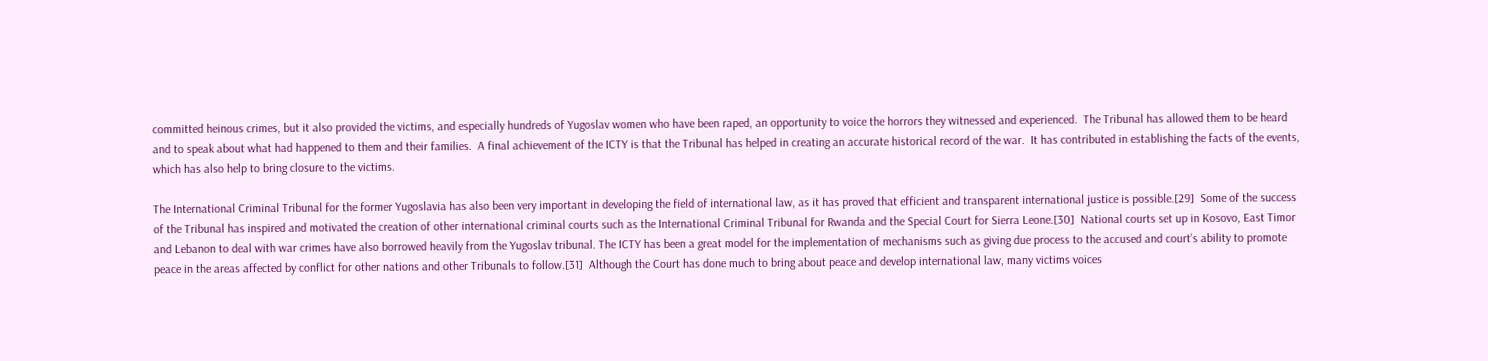committed heinous crimes, but it also provided the victims, and especially hundreds of Yugoslav women who have been raped, an opportunity to voice the horrors they witnessed and experienced.  The Tribunal has allowed them to be heard and to speak about what had happened to them and their families.  A final achievement of the ICTY is that the Tribunal has helped in creating an accurate historical record of the war.  It has contributed in establishing the facts of the events, which has also help to bring closure to the victims.

The International Criminal Tribunal for the former Yugoslavia has also been very important in developing the field of international law, as it has proved that efficient and transparent international justice is possible.[29]  Some of the success of the Tribunal has inspired and motivated the creation of other international criminal courts such as the International Criminal Tribunal for Rwanda and the Special Court for Sierra Leone.[30]  National courts set up in Kosovo, East Timor and Lebanon to deal with war crimes have also borrowed heavily from the Yugoslav tribunal. The ICTY has been a great model for the implementation of mechanisms such as giving due process to the accused and court’s ability to promote peace in the areas affected by conflict for other nations and other Tribunals to follow.[31]  Although the Court has done much to bring about peace and develop international law, many victims voices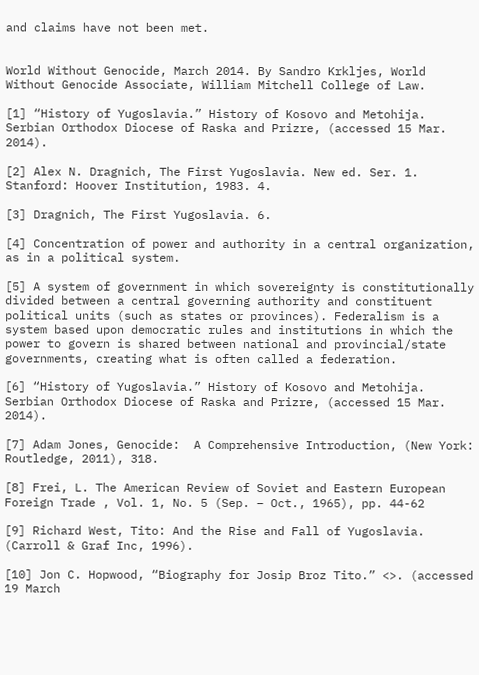and claims have not been met.


World Without Genocide, March 2014. By Sandro Krkljes, World Without Genocide Associate, William Mitchell College of Law.

[1] “History of Yugoslavia.” History of Kosovo and Metohija. Serbian Orthodox Diocese of Raska and Prizre, (accessed 15 Mar. 2014).

[2] Alex N. Dragnich, The First Yugoslavia. New ed. Ser. 1. Stanford: Hoover Institution, 1983. 4.

[3] Dragnich, The First Yugoslavia. 6.

[4] Concentration of power and authority in a central organization, as in a political system.

[5] A system of government in which sovereignty is constitutionally divided between a central governing authority and constituent political units (such as states or provinces). Federalism is a system based upon democratic rules and institutions in which the power to govern is shared between national and provincial/state governments, creating what is often called a federation.

[6] “History of Yugoslavia.” History of Kosovo and Metohija. Serbian Orthodox Diocese of Raska and Prizre, (accessed 15 Mar. 2014).

[7] Adam Jones, Genocide:  A Comprehensive Introduction, (New York:  Routledge, 2011), 318.

[8] Frei, L. The American Review of Soviet and Eastern European Foreign Trade , Vol. 1, No. 5 (Sep. – Oct., 1965), pp. 44-62

[9] Richard West, Tito: And the Rise and Fall of Yugoslavia. (Carroll & Graf Inc, 1996).

[10] Jon C. Hopwood, “Biography for Josip Broz Tito.” <>. (accessed 19 March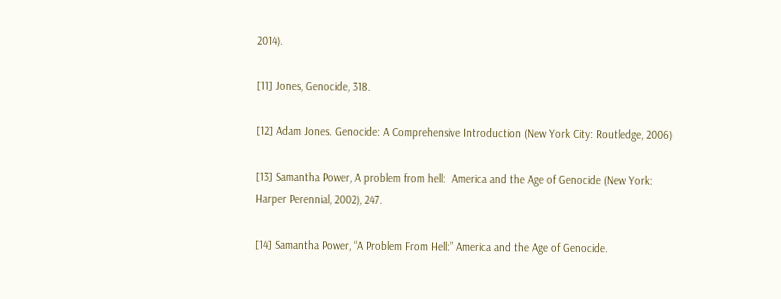2014).

[11] Jones, Genocide, 318.

[12] Adam Jones. Genocide: A Comprehensive Introduction (New York City: Routledge, 2006)

[13] Samantha Power, A problem from hell:  America and the Age of Genocide (New York:  Harper Perennial, 2002), 247.

[14] Samantha Power, “A Problem From Hell:” America and the Age of Genocide.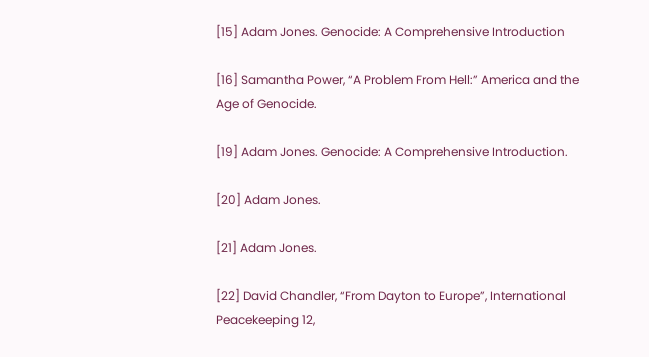[15] Adam Jones. Genocide: A Comprehensive Introduction

[16] Samantha Power, “A Problem From Hell:” America and the Age of Genocide.

[19] Adam Jones. Genocide: A Comprehensive Introduction.

[20] Adam Jones.

[21] Adam Jones.

[22] David Chandler, “From Dayton to Europe”, International Peacekeeping 12,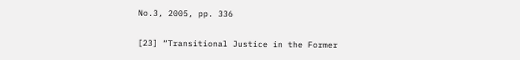No.3, 2005, pp. 336

[23] “Transitional Justice in the Former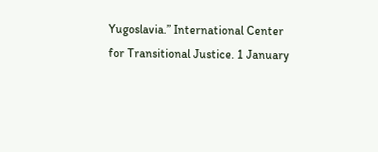Yugoslavia.” International Center for Transitional Justice. 1 January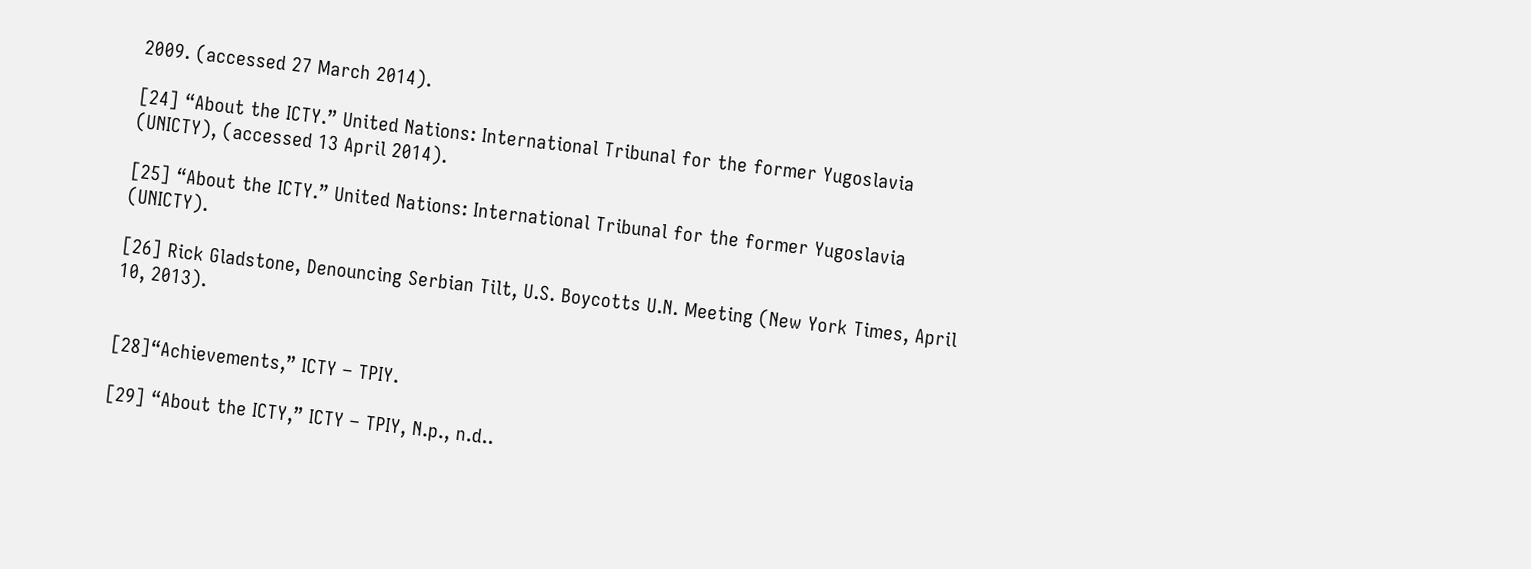2009. (accessed 27 March 2014).

[24] “About the ICTY.” United Nations: International Tribunal for the former Yugoslavia (UNICTY), (accessed 13 April 2014).

[25] “About the ICTY.” United Nations: International Tribunal for the former Yugoslavia (UNICTY).

[26] Rick Gladstone, Denouncing Serbian Tilt, U.S. Boycotts U.N. Meeting (New York Times, April 10, 2013).


[28]“Achievements,” ICTY – TPIY.

[29] “About the ICTY,” ICTY – TPIY, N.p., n.d..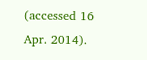(accessed 16 Apr. 2014).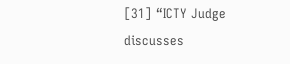[31] “ICTY Judge discusses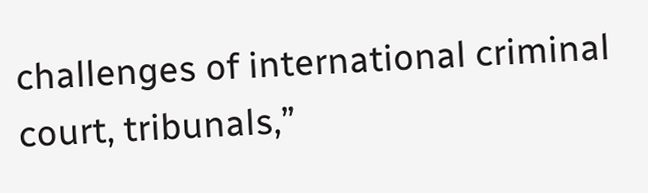challenges of international criminal court, tribunals,”